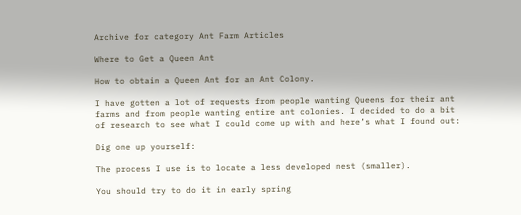Archive for category Ant Farm Articles

Where to Get a Queen Ant

How to obtain a Queen Ant for an Ant Colony.

I have gotten a lot of requests from people wanting Queens for their ant farms and from people wanting entire ant colonies. I decided to do a bit of research to see what I could come up with and here’s what I found out:

Dig one up yourself:

The process I use is to locate a less developed nest (smaller).

You should try to do it in early spring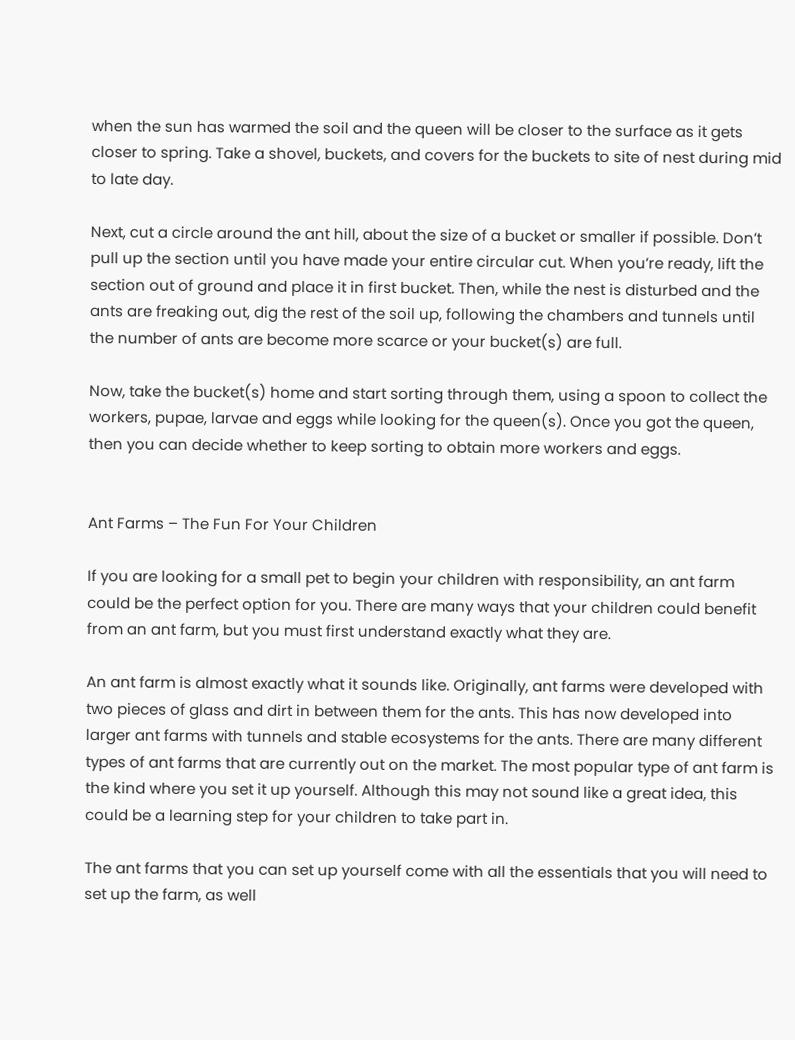when the sun has warmed the soil and the queen will be closer to the surface as it gets closer to spring. Take a shovel, buckets, and covers for the buckets to site of nest during mid to late day.

Next, cut a circle around the ant hill, about the size of a bucket or smaller if possible. Don’t pull up the section until you have made your entire circular cut. When you’re ready, lift the section out of ground and place it in first bucket. Then, while the nest is disturbed and the ants are freaking out, dig the rest of the soil up, following the chambers and tunnels until the number of ants are become more scarce or your bucket(s) are full.

Now, take the bucket(s) home and start sorting through them, using a spoon to collect the workers, pupae, larvae and eggs while looking for the queen(s). Once you got the queen, then you can decide whether to keep sorting to obtain more workers and eggs.


Ant Farms – The Fun For Your Children

If you are looking for a small pet to begin your children with responsibility, an ant farm could be the perfect option for you. There are many ways that your children could benefit from an ant farm, but you must first understand exactly what they are.

An ant farm is almost exactly what it sounds like. Originally, ant farms were developed with two pieces of glass and dirt in between them for the ants. This has now developed into larger ant farms with tunnels and stable ecosystems for the ants. There are many different types of ant farms that are currently out on the market. The most popular type of ant farm is the kind where you set it up yourself. Although this may not sound like a great idea, this could be a learning step for your children to take part in.

The ant farms that you can set up yourself come with all the essentials that you will need to set up the farm, as well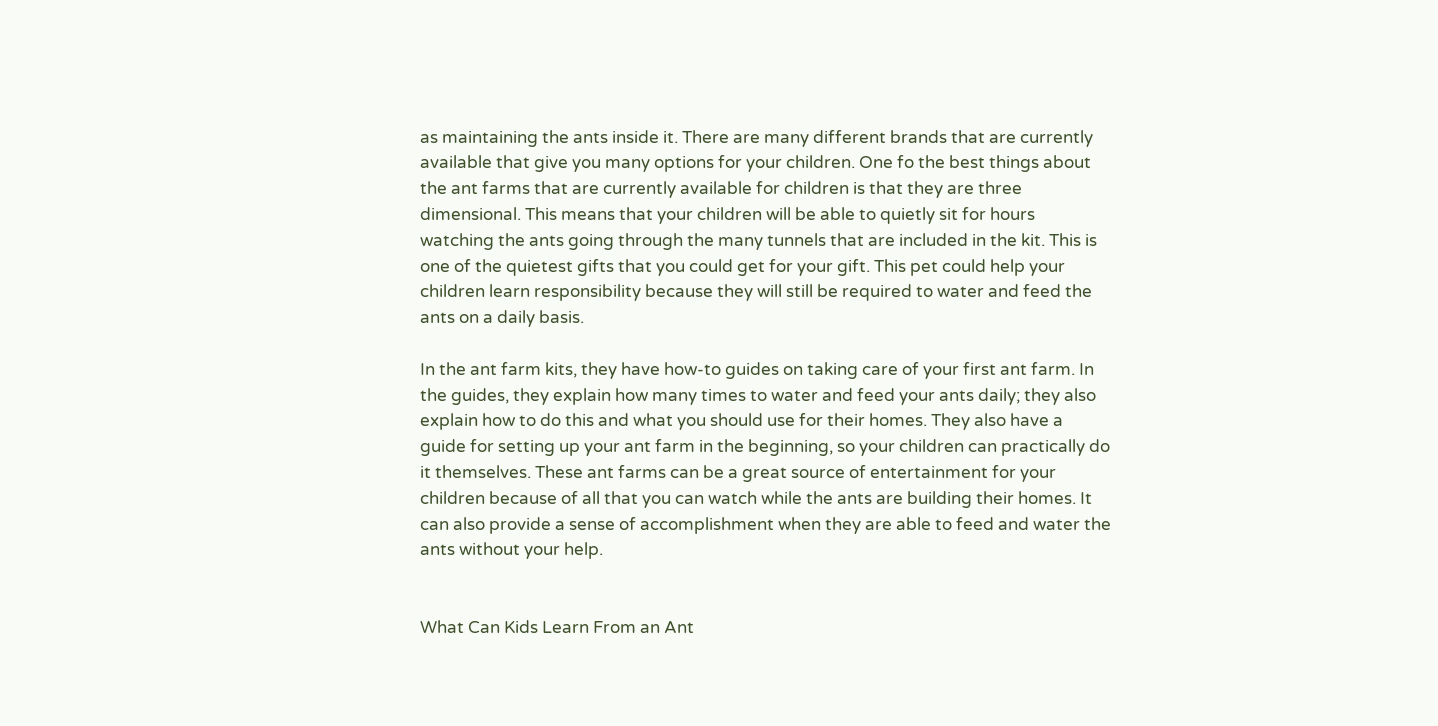as maintaining the ants inside it. There are many different brands that are currently available that give you many options for your children. One fo the best things about the ant farms that are currently available for children is that they are three dimensional. This means that your children will be able to quietly sit for hours watching the ants going through the many tunnels that are included in the kit. This is one of the quietest gifts that you could get for your gift. This pet could help your children learn responsibility because they will still be required to water and feed the ants on a daily basis.

In the ant farm kits, they have how-to guides on taking care of your first ant farm. In the guides, they explain how many times to water and feed your ants daily; they also explain how to do this and what you should use for their homes. They also have a guide for setting up your ant farm in the beginning, so your children can practically do it themselves. These ant farms can be a great source of entertainment for your children because of all that you can watch while the ants are building their homes. It can also provide a sense of accomplishment when they are able to feed and water the ants without your help.


What Can Kids Learn From an Ant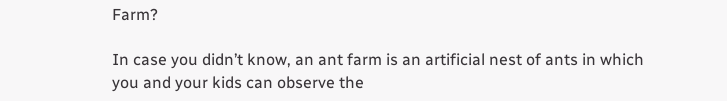Farm?

In case you didn’t know, an ant farm is an artificial nest of ants in which you and your kids can observe the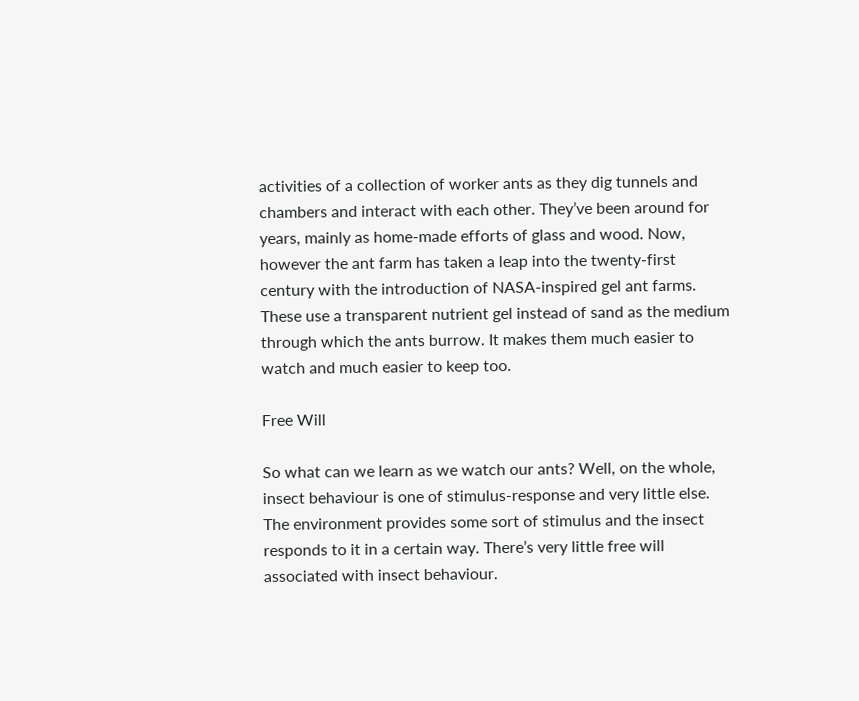activities of a collection of worker ants as they dig tunnels and chambers and interact with each other. They’ve been around for years, mainly as home-made efforts of glass and wood. Now, however the ant farm has taken a leap into the twenty-first century with the introduction of NASA-inspired gel ant farms. These use a transparent nutrient gel instead of sand as the medium through which the ants burrow. It makes them much easier to watch and much easier to keep too.

Free Will

So what can we learn as we watch our ants? Well, on the whole, insect behaviour is one of stimulus-response and very little else. The environment provides some sort of stimulus and the insect responds to it in a certain way. There’s very little free will associated with insect behaviour.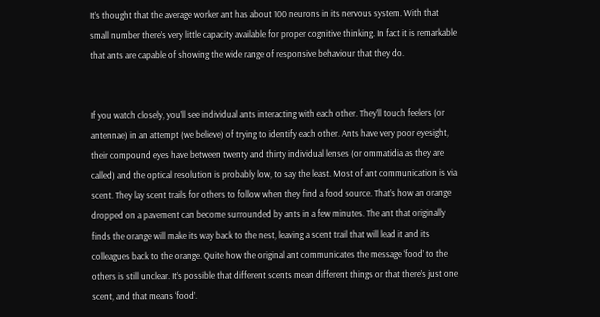It’s thought that the average worker ant has about 100 neurons in its nervous system. With that small number there’s very little capacity available for proper cognitive thinking. In fact it is remarkable that ants are capable of showing the wide range of responsive behaviour that they do.


If you watch closely, you’ll see individual ants interacting with each other. They’ll touch feelers (or antennae) in an attempt (we believe) of trying to identify each other. Ants have very poor eyesight, their compound eyes have between twenty and thirty individual lenses (or ommatidia as they are called) and the optical resolution is probably low, to say the least. Most of ant communication is via scent. They lay scent trails for others to follow when they find a food source. That’s how an orange dropped on a pavement can become surrounded by ants in a few minutes. The ant that originally finds the orange will make its way back to the nest, leaving a scent trail that will lead it and its colleagues back to the orange. Quite how the original ant communicates the message ‘food’ to the others is still unclear. It’s possible that different scents mean different things or that there’s just one scent, and that means ‘food’.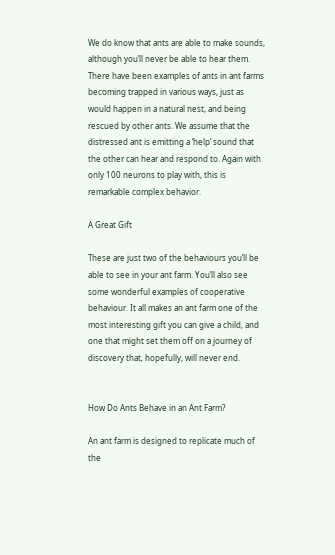We do know that ants are able to make sounds, although you’ll never be able to hear them. There have been examples of ants in ant farms becoming trapped in various ways, just as would happen in a natural nest, and being rescued by other ants. We assume that the distressed ant is emitting a ‘help’ sound that the other can hear and respond to. Again with only 100 neurons to play with, this is remarkable complex behavior.

A Great Gift

These are just two of the behaviours you’ll be able to see in your ant farm. You’ll also see some wonderful examples of cooperative behaviour. It all makes an ant farm one of the most interesting gift you can give a child, and one that might set them off on a journey of discovery that, hopefully, will never end.


How Do Ants Behave in an Ant Farm?

An ant farm is designed to replicate much of the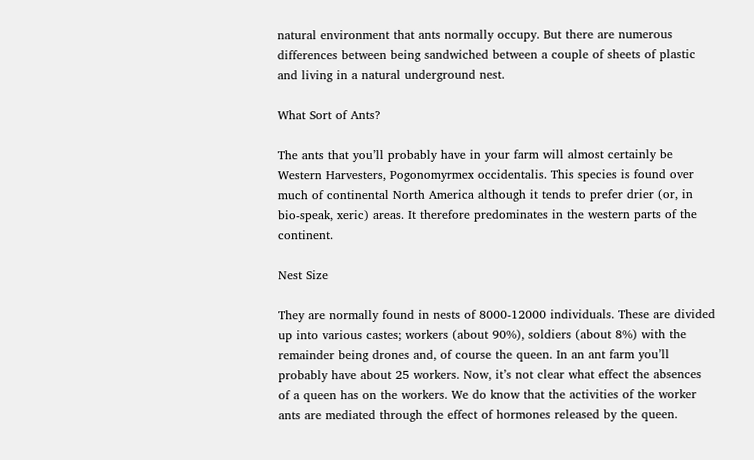natural environment that ants normally occupy. But there are numerous differences between being sandwiched between a couple of sheets of plastic and living in a natural underground nest.

What Sort of Ants?

The ants that you’ll probably have in your farm will almost certainly be Western Harvesters, Pogonomyrmex occidentalis. This species is found over much of continental North America although it tends to prefer drier (or, in bio-speak, xeric) areas. It therefore predominates in the western parts of the continent.

Nest Size

They are normally found in nests of 8000-12000 individuals. These are divided up into various castes; workers (about 90%), soldiers (about 8%) with the remainder being drones and, of course the queen. In an ant farm you’ll probably have about 25 workers. Now, it’s not clear what effect the absences of a queen has on the workers. We do know that the activities of the worker ants are mediated through the effect of hormones released by the queen.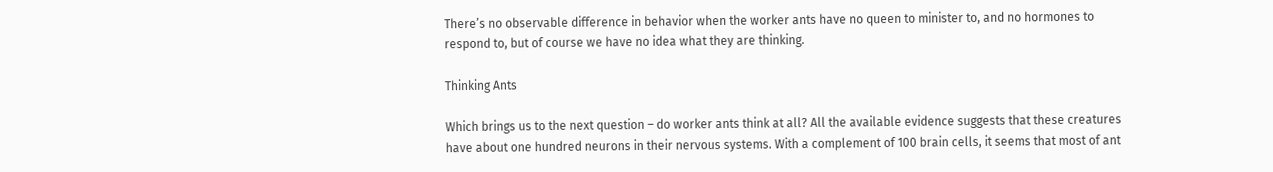There’s no observable difference in behavior when the worker ants have no queen to minister to, and no hormones to respond to, but of course we have no idea what they are thinking.

Thinking Ants

Which brings us to the next question – do worker ants think at all? All the available evidence suggests that these creatures have about one hundred neurons in their nervous systems. With a complement of 100 brain cells, it seems that most of ant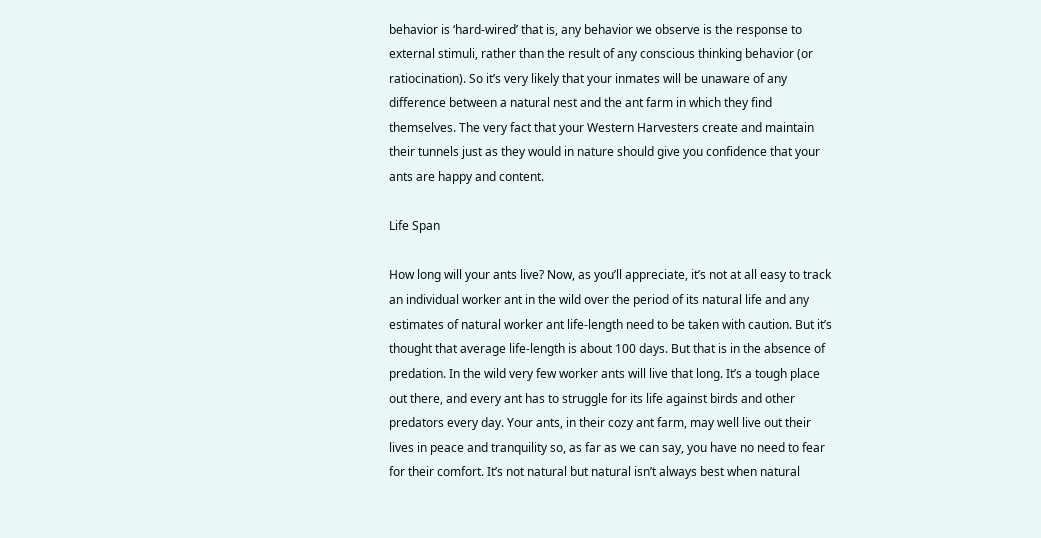behavior is ‘hard-wired’ that is, any behavior we observe is the response to external stimuli, rather than the result of any conscious thinking behavior (or ratiocination). So it’s very likely that your inmates will be unaware of any difference between a natural nest and the ant farm in which they find themselves. The very fact that your Western Harvesters create and maintain their tunnels just as they would in nature should give you confidence that your ants are happy and content.

Life Span

How long will your ants live? Now, as you’ll appreciate, it’s not at all easy to track an individual worker ant in the wild over the period of its natural life and any estimates of natural worker ant life-length need to be taken with caution. But it’s thought that average life-length is about 100 days. But that is in the absence of predation. In the wild very few worker ants will live that long. It’s a tough place out there, and every ant has to struggle for its life against birds and other predators every day. Your ants, in their cozy ant farm, may well live out their lives in peace and tranquility so, as far as we can say, you have no need to fear for their comfort. It’s not natural but natural isn’t always best when natural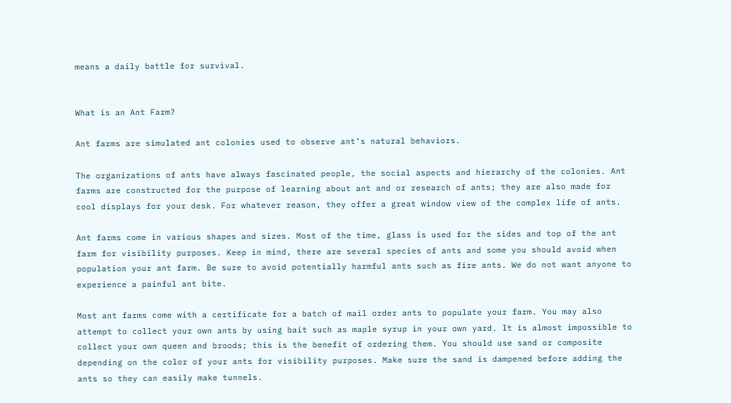means a daily battle for survival.


What is an Ant Farm?

Ant farms are simulated ant colonies used to observe ant’s natural behaviors.

The organizations of ants have always fascinated people, the social aspects and hierarchy of the colonies. Ant farms are constructed for the purpose of learning about ant and or research of ants; they are also made for cool displays for your desk. For whatever reason, they offer a great window view of the complex life of ants.

Ant farms come in various shapes and sizes. Most of the time, glass is used for the sides and top of the ant farm for visibility purposes. Keep in mind, there are several species of ants and some you should avoid when population your ant farm. Be sure to avoid potentially harmful ants such as fire ants. We do not want anyone to experience a painful ant bite.

Most ant farms come with a certificate for a batch of mail order ants to populate your farm. You may also attempt to collect your own ants by using bait such as maple syrup in your own yard. It is almost impossible to collect your own queen and broods; this is the benefit of ordering them. You should use sand or composite depending on the color of your ants for visibility purposes. Make sure the sand is dampened before adding the ants so they can easily make tunnels.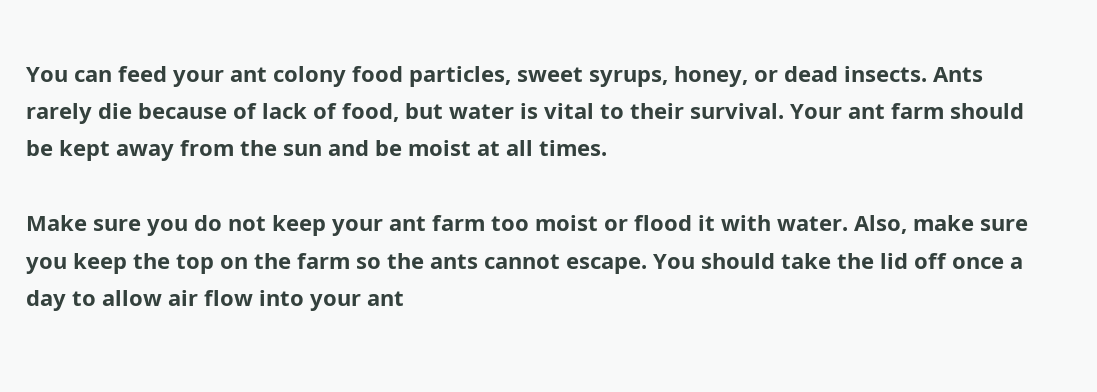You can feed your ant colony food particles, sweet syrups, honey, or dead insects. Ants rarely die because of lack of food, but water is vital to their survival. Your ant farm should be kept away from the sun and be moist at all times.

Make sure you do not keep your ant farm too moist or flood it with water. Also, make sure you keep the top on the farm so the ants cannot escape. You should take the lid off once a day to allow air flow into your ant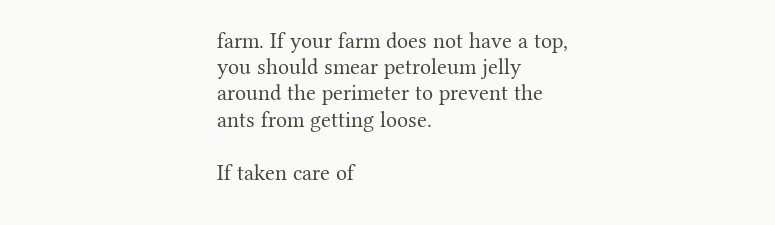farm. If your farm does not have a top, you should smear petroleum jelly around the perimeter to prevent the ants from getting loose.

If taken care of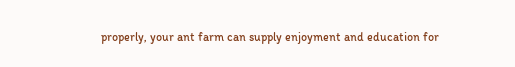properly, your ant farm can supply enjoyment and education for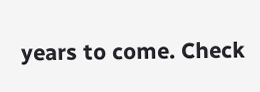years to come. Check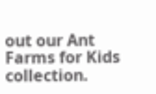out our Ant Farms for Kids collection.